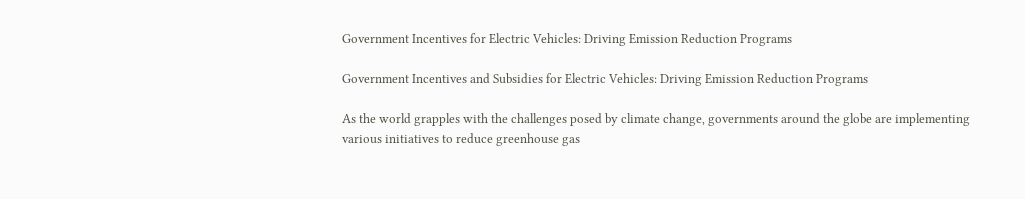Government Incentives for Electric Vehicles: Driving Emission Reduction Programs

Government Incentives and Subsidies for Electric Vehicles: Driving Emission Reduction Programs

As the world grapples with the challenges posed by climate change, governments around the globe are implementing various initiatives to reduce greenhouse gas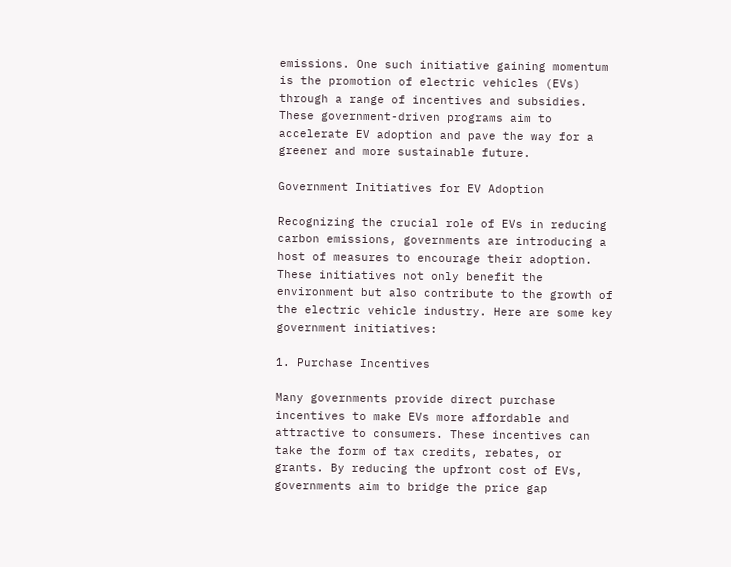emissions. One such initiative gaining momentum is the promotion of electric vehicles (EVs) through a range of incentives and subsidies. These government-driven programs aim to accelerate EV adoption and pave the way for a greener and more sustainable future.

Government Initiatives for EV Adoption

Recognizing the crucial role of EVs in reducing carbon emissions, governments are introducing a host of measures to encourage their adoption. These initiatives not only benefit the environment but also contribute to the growth of the electric vehicle industry. Here are some key government initiatives:

1. Purchase Incentives

Many governments provide direct purchase incentives to make EVs more affordable and attractive to consumers. These incentives can take the form of tax credits, rebates, or grants. By reducing the upfront cost of EVs, governments aim to bridge the price gap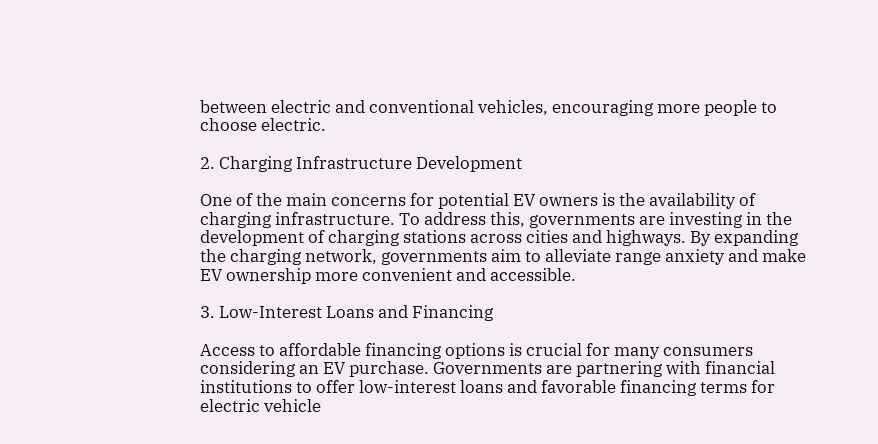between electric and conventional vehicles, encouraging more people to choose electric.

2. Charging Infrastructure Development

One of the main concerns for potential EV owners is the availability of charging infrastructure. To address this, governments are investing in the development of charging stations across cities and highways. By expanding the charging network, governments aim to alleviate range anxiety and make EV ownership more convenient and accessible.

3. Low-Interest Loans and Financing

Access to affordable financing options is crucial for many consumers considering an EV purchase. Governments are partnering with financial institutions to offer low-interest loans and favorable financing terms for electric vehicle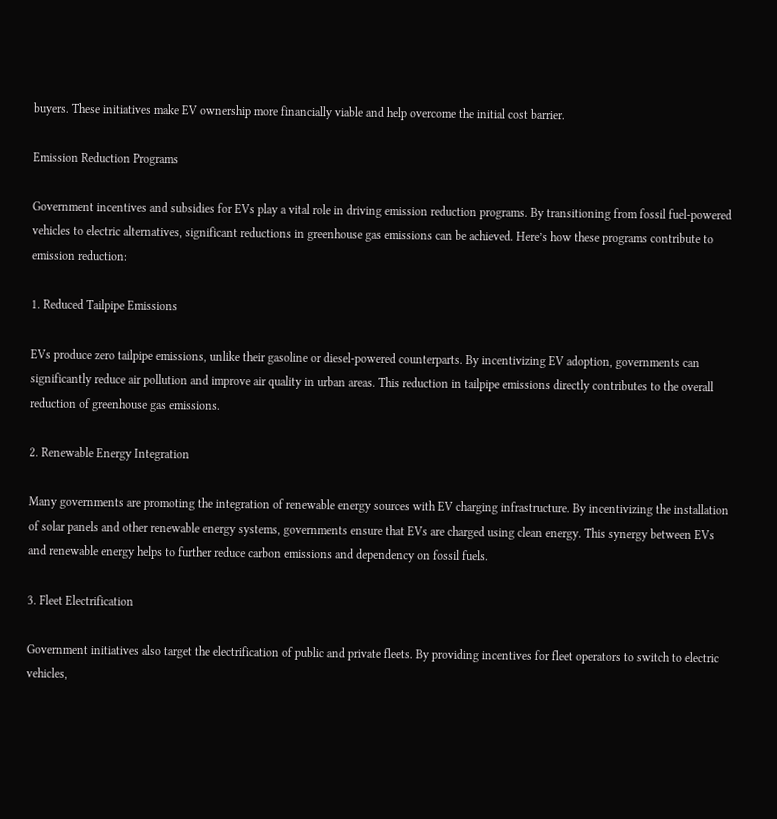buyers. These initiatives make EV ownership more financially viable and help overcome the initial cost barrier.

Emission Reduction Programs

Government incentives and subsidies for EVs play a vital role in driving emission reduction programs. By transitioning from fossil fuel-powered vehicles to electric alternatives, significant reductions in greenhouse gas emissions can be achieved. Here’s how these programs contribute to emission reduction:

1. Reduced Tailpipe Emissions

EVs produce zero tailpipe emissions, unlike their gasoline or diesel-powered counterparts. By incentivizing EV adoption, governments can significantly reduce air pollution and improve air quality in urban areas. This reduction in tailpipe emissions directly contributes to the overall reduction of greenhouse gas emissions.

2. Renewable Energy Integration

Many governments are promoting the integration of renewable energy sources with EV charging infrastructure. By incentivizing the installation of solar panels and other renewable energy systems, governments ensure that EVs are charged using clean energy. This synergy between EVs and renewable energy helps to further reduce carbon emissions and dependency on fossil fuels.

3. Fleet Electrification

Government initiatives also target the electrification of public and private fleets. By providing incentives for fleet operators to switch to electric vehicles,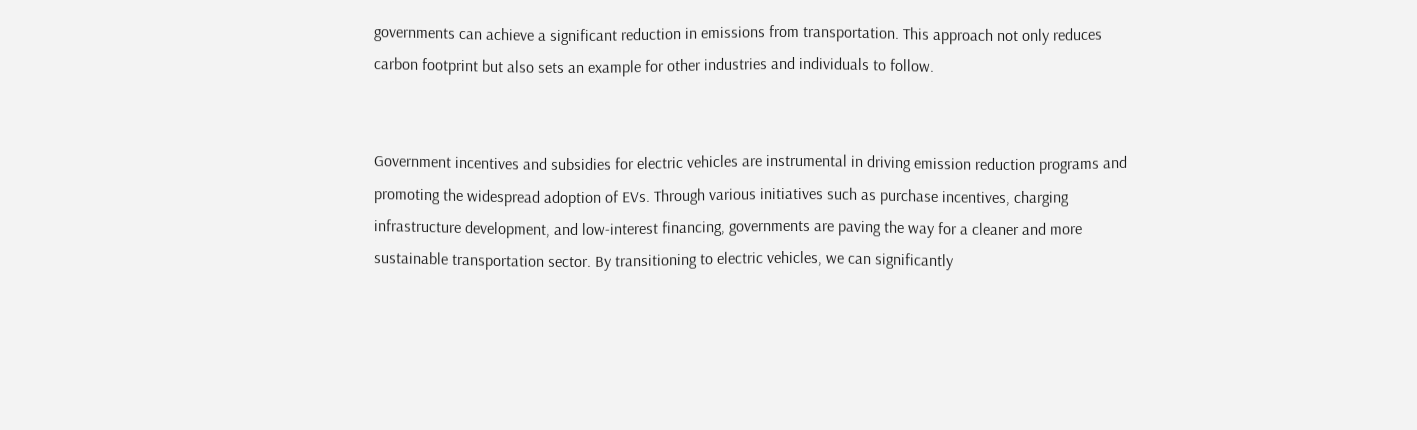governments can achieve a significant reduction in emissions from transportation. This approach not only reduces carbon footprint but also sets an example for other industries and individuals to follow.


Government incentives and subsidies for electric vehicles are instrumental in driving emission reduction programs and promoting the widespread adoption of EVs. Through various initiatives such as purchase incentives, charging infrastructure development, and low-interest financing, governments are paving the way for a cleaner and more sustainable transportation sector. By transitioning to electric vehicles, we can significantly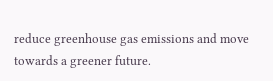reduce greenhouse gas emissions and move towards a greener future.